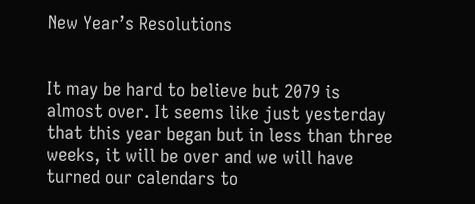New Year’s Resolutions


It may be hard to believe but 2079 is almost over. It seems like just yesterday that this year began but in less than three weeks, it will be over and we will have turned our calendars to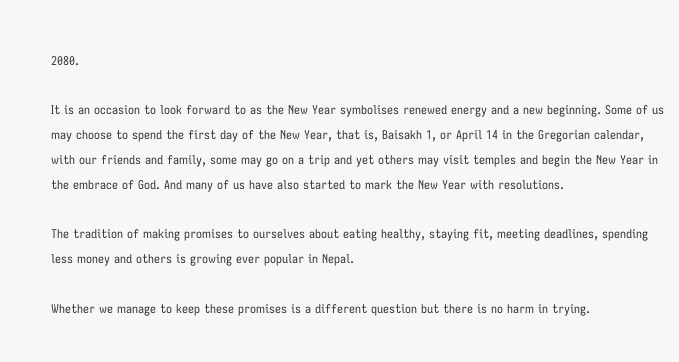2080.

It is an occasion to look forward to as the New Year symbolises renewed energy and a new beginning. Some of us may choose to spend the first day of the New Year, that is, Baisakh 1, or April 14 in the Gregorian calendar, with our friends and family, some may go on a trip and yet others may visit temples and begin the New Year in the embrace of God. And many of us have also started to mark the New Year with resolutions.

The tradition of making promises to ourselves about eating healthy, staying fit, meeting deadlines, spending less money and others is growing ever popular in Nepal.

Whether we manage to keep these promises is a different question but there is no harm in trying.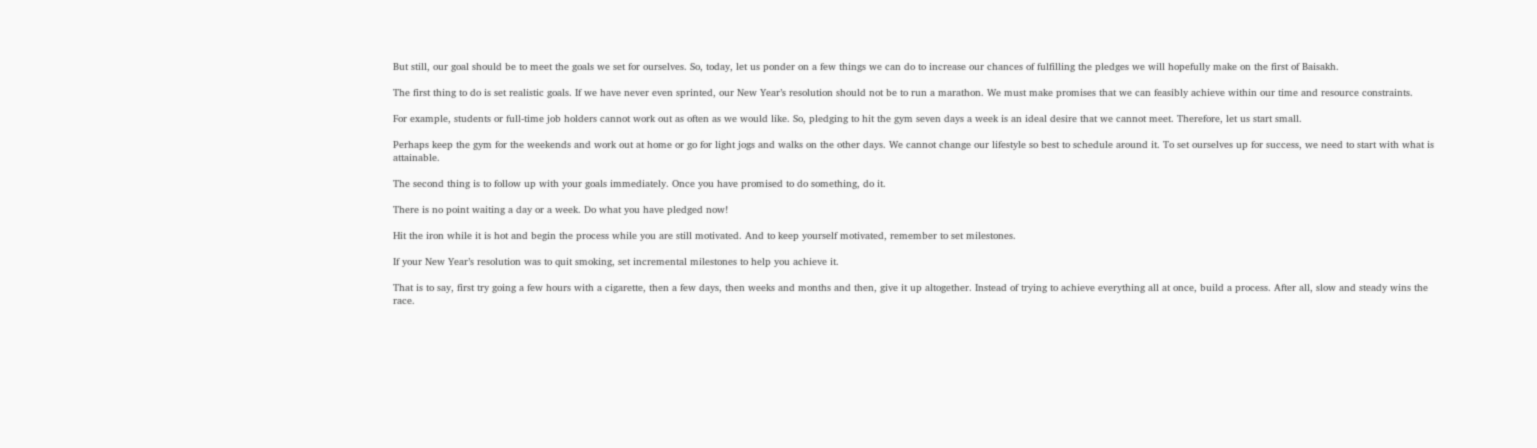But still, our goal should be to meet the goals we set for ourselves. So, today, let us ponder on a few things we can do to increase our chances of fulfilling the pledges we will hopefully make on the first of Baisakh.

The first thing to do is set realistic goals. If we have never even sprinted, our New Year’s resolution should not be to run a marathon. We must make promises that we can feasibly achieve within our time and resource constraints.

For example, students or full-time job holders cannot work out as often as we would like. So, pledging to hit the gym seven days a week is an ideal desire that we cannot meet. Therefore, let us start small.

Perhaps keep the gym for the weekends and work out at home or go for light jogs and walks on the other days. We cannot change our lifestyle so best to schedule around it. To set ourselves up for success, we need to start with what is attainable.

The second thing is to follow up with your goals immediately. Once you have promised to do something, do it.

There is no point waiting a day or a week. Do what you have pledged now!

Hit the iron while it is hot and begin the process while you are still motivated. And to keep yourself motivated, remember to set milestones.

If your New Year’s resolution was to quit smoking, set incremental milestones to help you achieve it.

That is to say, first try going a few hours with a cigarette, then a few days, then weeks and months and then, give it up altogether. Instead of trying to achieve everything all at once, build a process. After all, slow and steady wins the race.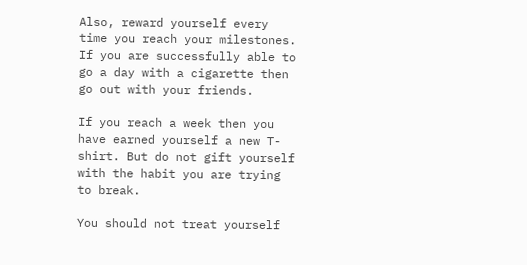Also, reward yourself every time you reach your milestones. If you are successfully able to go a day with a cigarette then go out with your friends.

If you reach a week then you have earned yourself a new T-shirt. But do not gift yourself with the habit you are trying to break.

You should not treat yourself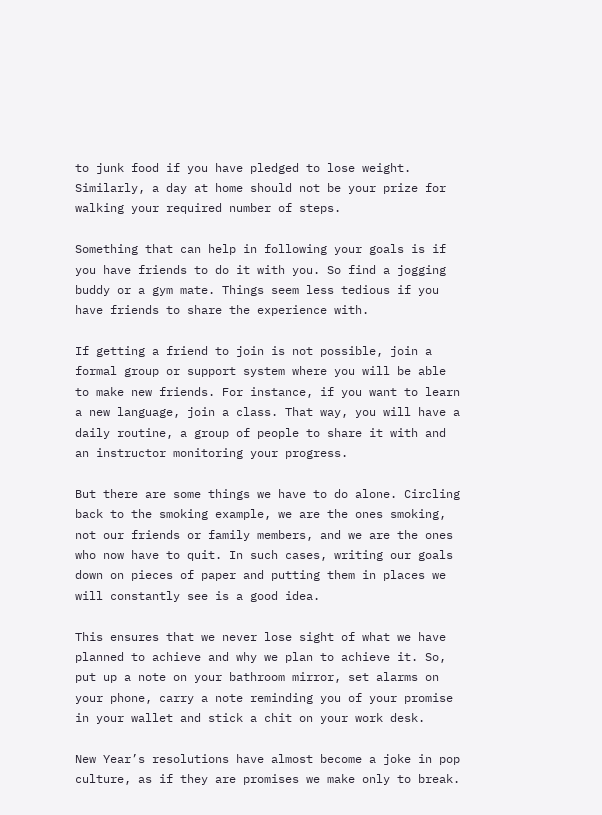to junk food if you have pledged to lose weight. Similarly, a day at home should not be your prize for walking your required number of steps.

Something that can help in following your goals is if you have friends to do it with you. So find a jogging buddy or a gym mate. Things seem less tedious if you have friends to share the experience with.

If getting a friend to join is not possible, join a formal group or support system where you will be able to make new friends. For instance, if you want to learn a new language, join a class. That way, you will have a daily routine, a group of people to share it with and an instructor monitoring your progress.

But there are some things we have to do alone. Circling back to the smoking example, we are the ones smoking, not our friends or family members, and we are the ones who now have to quit. In such cases, writing our goals down on pieces of paper and putting them in places we will constantly see is a good idea.

This ensures that we never lose sight of what we have planned to achieve and why we plan to achieve it. So, put up a note on your bathroom mirror, set alarms on your phone, carry a note reminding you of your promise in your wallet and stick a chit on your work desk.

New Year’s resolutions have almost become a joke in pop culture, as if they are promises we make only to break.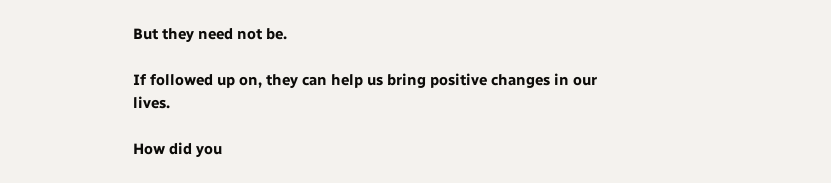But they need not be.

If followed up on, they can help us bring positive changes in our lives.

How did you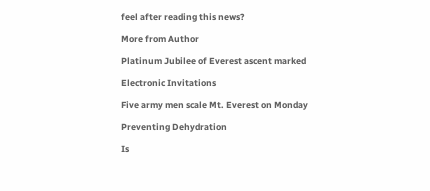feel after reading this news?

More from Author

Platinum Jubilee of Everest ascent marked

Electronic Invitations

Five army men scale Mt. Everest on Monday

Preventing Dehydration

Is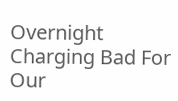Overnight Charging Bad For Our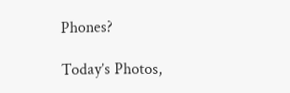Phones?

Today’s Photos,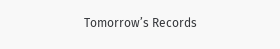Tomorrow’s Records